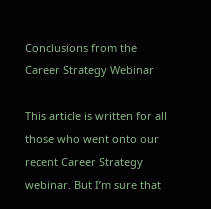Conclusions from the Career Strategy Webinar

This article is written for all those who went onto our recent Career Strategy webinar. But I’m sure that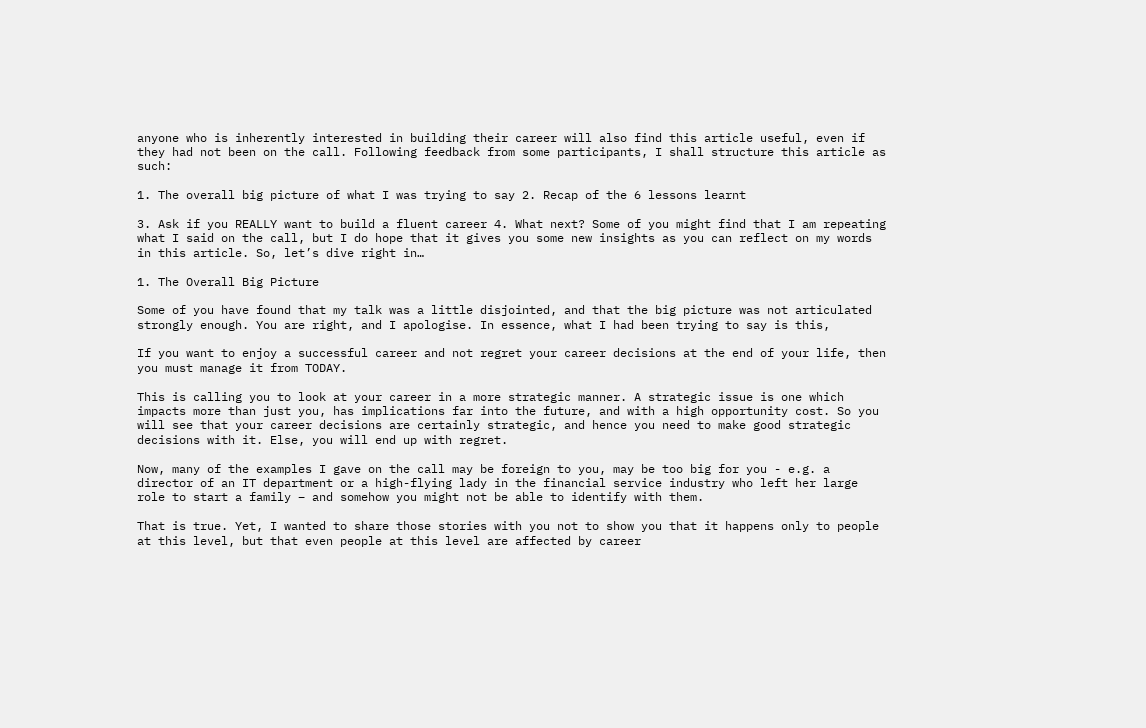anyone who is inherently interested in building their career will also find this article useful, even if they had not been on the call. Following feedback from some participants, I shall structure this article as such:

1. The overall big picture of what I was trying to say 2. Recap of the 6 lessons learnt

3. Ask if you REALLY want to build a fluent career 4. What next? Some of you might find that I am repeating what I said on the call, but I do hope that it gives you some new insights as you can reflect on my words in this article. So, let’s dive right in…

1. The Overall Big Picture

Some of you have found that my talk was a little disjointed, and that the big picture was not articulated strongly enough. You are right, and I apologise. In essence, what I had been trying to say is this,

If you want to enjoy a successful career and not regret your career decisions at the end of your life, then you must manage it from TODAY.

This is calling you to look at your career in a more strategic manner. A strategic issue is one which impacts more than just you, has implications far into the future, and with a high opportunity cost. So you will see that your career decisions are certainly strategic, and hence you need to make good strategic decisions with it. Else, you will end up with regret.

Now, many of the examples I gave on the call may be foreign to you, may be too big for you - e.g. a director of an IT department or a high-flying lady in the financial service industry who left her large role to start a family – and somehow you might not be able to identify with them.

That is true. Yet, I wanted to share those stories with you not to show you that it happens only to people at this level, but that even people at this level are affected by career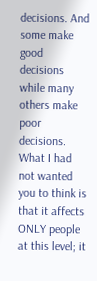decisions. And some make good decisions while many others make poor decisions. What I had not wanted you to think is that it affects ONLY people at this level; it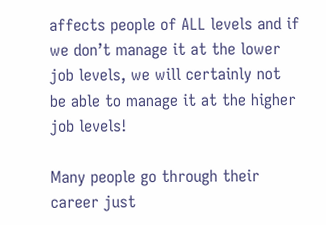affects people of ALL levels and if we don’t manage it at the lower job levels, we will certainly not be able to manage it at the higher job levels!

Many people go through their career just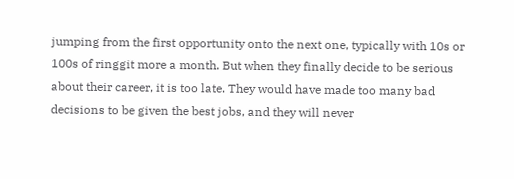jumping from the first opportunity onto the next one, typically with 10s or 100s of ringgit more a month. But when they finally decide to be serious about their career, it is too late. They would have made too many bad decisions to be given the best jobs, and they will never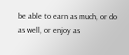be able to earn as much, or do as well, or enjoy as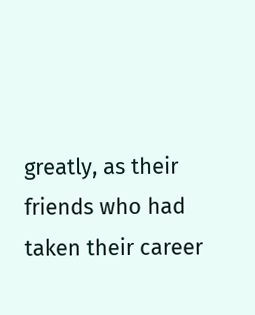greatly, as their friends who had taken their career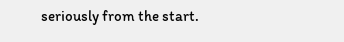seriously from the start.